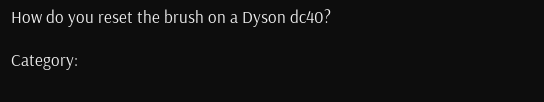How do you reset the brush on a Dyson dc40?

Category: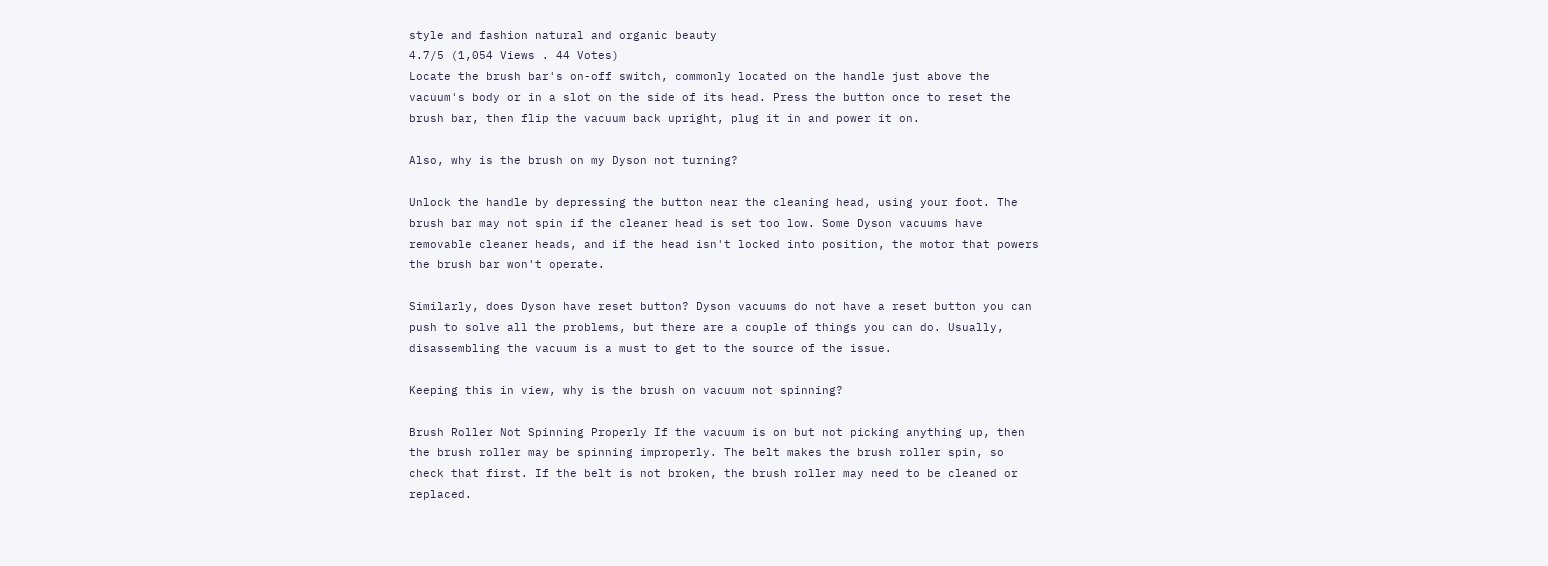style and fashion natural and organic beauty
4.7/5 (1,054 Views . 44 Votes)
Locate the brush bar's on-off switch, commonly located on the handle just above the vacuum's body or in a slot on the side of its head. Press the button once to reset the brush bar, then flip the vacuum back upright, plug it in and power it on.

Also, why is the brush on my Dyson not turning?

Unlock the handle by depressing the button near the cleaning head, using your foot. The brush bar may not spin if the cleaner head is set too low. Some Dyson vacuums have removable cleaner heads, and if the head isn't locked into position, the motor that powers the brush bar won't operate.

Similarly, does Dyson have reset button? Dyson vacuums do not have a reset button you can push to solve all the problems, but there are a couple of things you can do. Usually, disassembling the vacuum is a must to get to the source of the issue.

Keeping this in view, why is the brush on vacuum not spinning?

Brush Roller Not Spinning Properly If the vacuum is on but not picking anything up, then the brush roller may be spinning improperly. The belt makes the brush roller spin, so check that first. If the belt is not broken, the brush roller may need to be cleaned or replaced.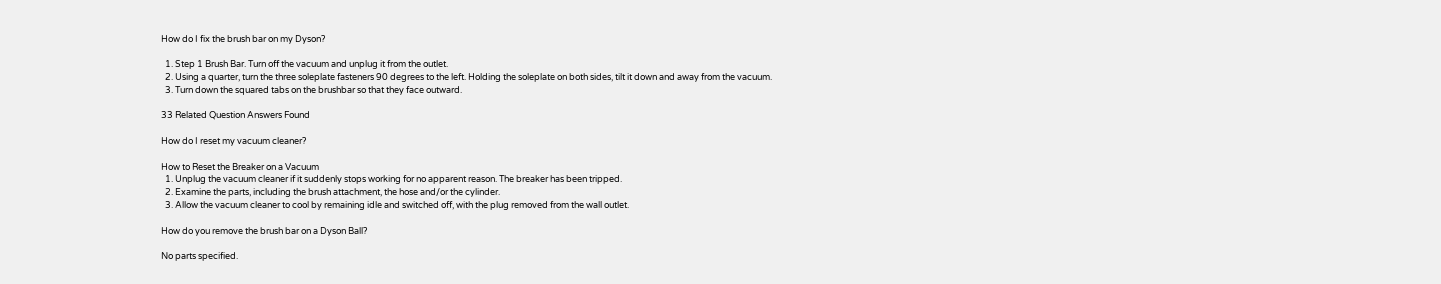How do I fix the brush bar on my Dyson?

  1. Step 1 Brush Bar. Turn off the vacuum and unplug it from the outlet.
  2. Using a quarter, turn the three soleplate fasteners 90 degrees to the left. Holding the soleplate on both sides, tilt it down and away from the vacuum.
  3. Turn down the squared tabs on the brushbar so that they face outward.

33 Related Question Answers Found

How do I reset my vacuum cleaner?

How to Reset the Breaker on a Vacuum
  1. Unplug the vacuum cleaner if it suddenly stops working for no apparent reason. The breaker has been tripped.
  2. Examine the parts, including the brush attachment, the hose and/or the cylinder.
  3. Allow the vacuum cleaner to cool by remaining idle and switched off, with the plug removed from the wall outlet.

How do you remove the brush bar on a Dyson Ball?

No parts specified.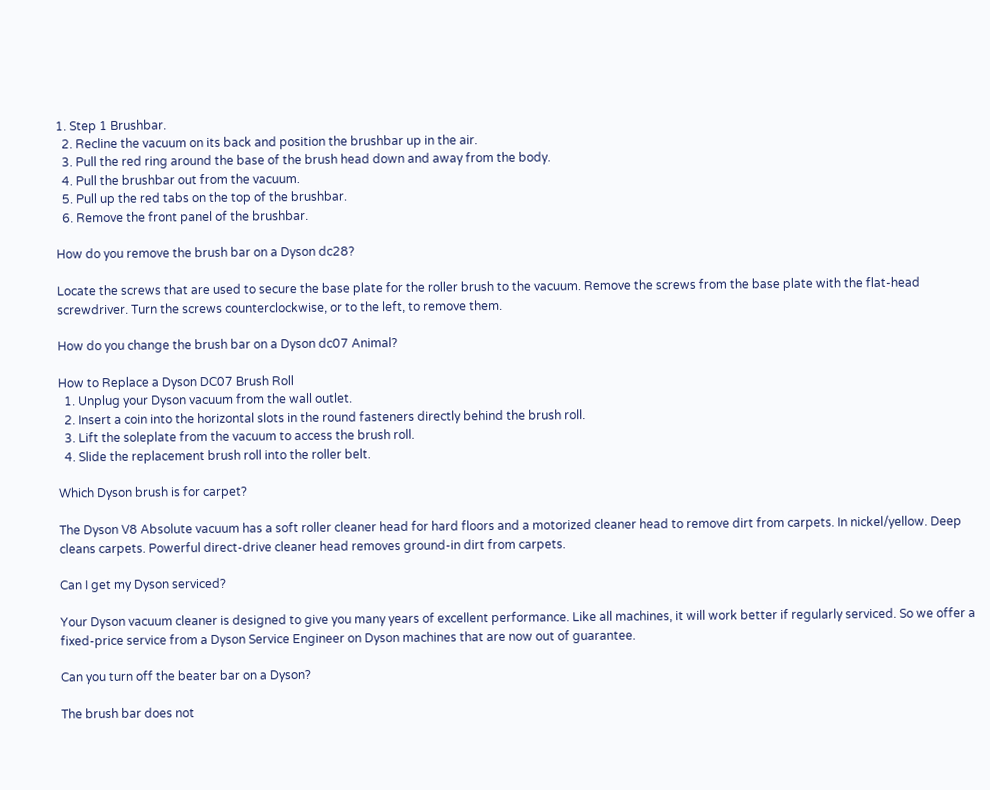1. Step 1 Brushbar.
  2. Recline the vacuum on its back and position the brushbar up in the air.
  3. Pull the red ring around the base of the brush head down and away from the body.
  4. Pull the brushbar out from the vacuum.
  5. Pull up the red tabs on the top of the brushbar.
  6. Remove the front panel of the brushbar.

How do you remove the brush bar on a Dyson dc28?

Locate the screws that are used to secure the base plate for the roller brush to the vacuum. Remove the screws from the base plate with the flat-head screwdriver. Turn the screws counterclockwise, or to the left, to remove them.

How do you change the brush bar on a Dyson dc07 Animal?

How to Replace a Dyson DC07 Brush Roll
  1. Unplug your Dyson vacuum from the wall outlet.
  2. Insert a coin into the horizontal slots in the round fasteners directly behind the brush roll.
  3. Lift the soleplate from the vacuum to access the brush roll.
  4. Slide the replacement brush roll into the roller belt.

Which Dyson brush is for carpet?

The Dyson V8 Absolute vacuum has a soft roller cleaner head for hard floors and a motorized cleaner head to remove dirt from carpets. In nickel/yellow. Deep cleans carpets. Powerful direct-drive cleaner head removes ground-in dirt from carpets.

Can I get my Dyson serviced?

Your Dyson vacuum cleaner is designed to give you many years of excellent performance. Like all machines, it will work better if regularly serviced. So we offer a fixed-price service from a Dyson Service Engineer on Dyson machines that are now out of guarantee.

Can you turn off the beater bar on a Dyson?

The brush bar does not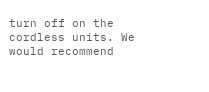turn off on the cordless units. We would recommend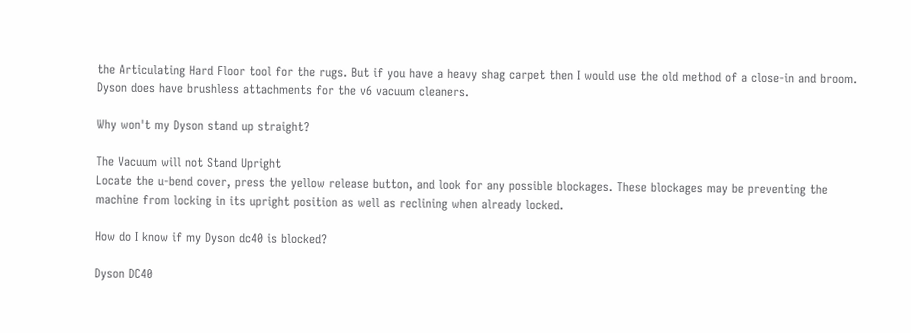the Articulating Hard Floor tool for the rugs. But if you have a heavy shag carpet then I would use the old method of a close-in and broom. Dyson does have brushless attachments for the v6 vacuum cleaners.

Why won't my Dyson stand up straight?

The Vacuum will not Stand Upright
Locate the u-bend cover, press the yellow release button, and look for any possible blockages. These blockages may be preventing the machine from locking in its upright position as well as reclining when already locked.

How do I know if my Dyson dc40 is blocked?

Dyson DC40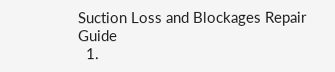Suction Loss and Blockages Repair Guide
  1.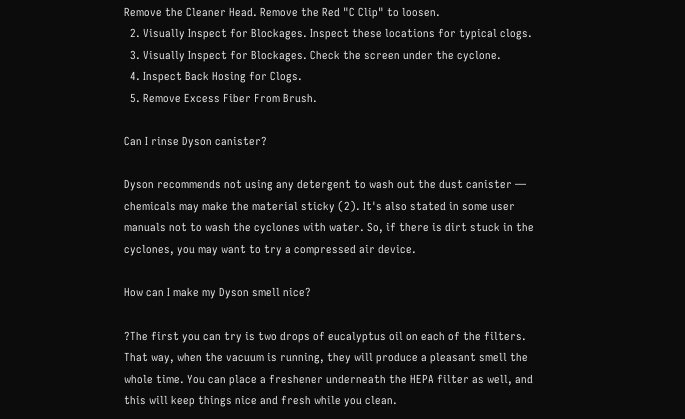Remove the Cleaner Head. Remove the Red "C Clip" to loosen.
  2. Visually Inspect for Blockages. Inspect these locations for typical clogs.
  3. Visually Inspect for Blockages. Check the screen under the cyclone.
  4. Inspect Back Hosing for Clogs.
  5. Remove Excess Fiber From Brush.

Can I rinse Dyson canister?

Dyson recommends not using any detergent to wash out the dust canister — chemicals may make the material sticky (2). It's also stated in some user manuals not to wash the cyclones with water. So, if there is dirt stuck in the cyclones, you may want to try a compressed air device.

How can I make my Dyson smell nice?

?The first you can try is two drops of eucalyptus oil on each of the filters. That way, when the vacuum is running, they will produce a pleasant smell the whole time. You can place a freshener underneath the HEPA filter as well, and this will keep things nice and fresh while you clean.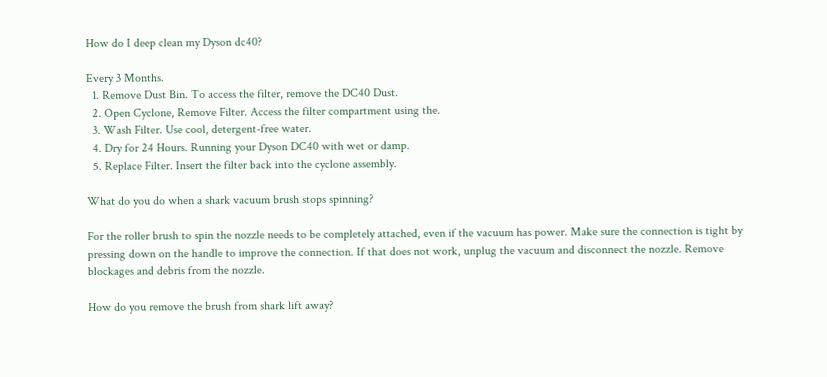How do I deep clean my Dyson dc40?

Every 3 Months.
  1. Remove Dust Bin. To access the filter, remove the DC40 Dust.
  2. Open Cyclone, Remove Filter. Access the filter compartment using the.
  3. Wash Filter. Use cool, detergent-free water.
  4. Dry for 24 Hours. Running your Dyson DC40 with wet or damp.
  5. Replace Filter. Insert the filter back into the cyclone assembly.

What do you do when a shark vacuum brush stops spinning?

For the roller brush to spin the nozzle needs to be completely attached, even if the vacuum has power. Make sure the connection is tight by pressing down on the handle to improve the connection. If that does not work, unplug the vacuum and disconnect the nozzle. Remove blockages and debris from the nozzle.

How do you remove the brush from shark lift away?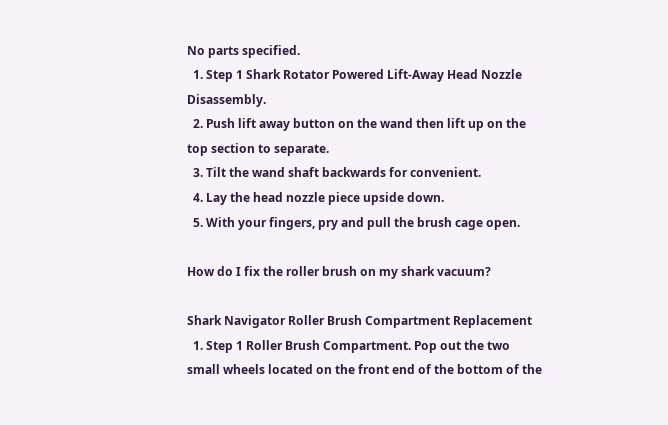No parts specified.
  1. Step 1 Shark Rotator Powered Lift-Away Head Nozzle Disassembly.
  2. Push lift away button on the wand then lift up on the top section to separate.
  3. Tilt the wand shaft backwards for convenient.
  4. Lay the head nozzle piece upside down.
  5. With your fingers, pry and pull the brush cage open.

How do I fix the roller brush on my shark vacuum?

Shark Navigator Roller Brush Compartment Replacement
  1. Step 1 Roller Brush Compartment. Pop out the two small wheels located on the front end of the bottom of the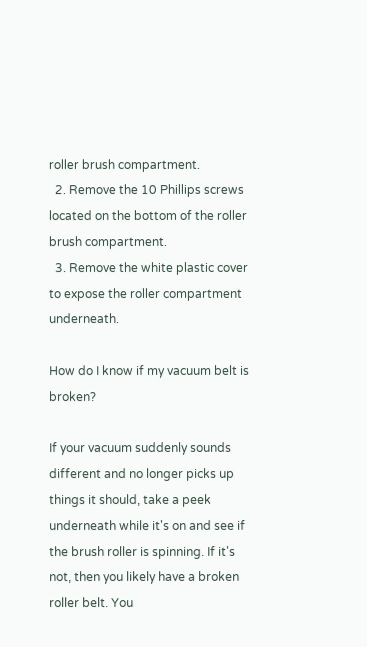roller brush compartment.
  2. Remove the 10 Phillips screws located on the bottom of the roller brush compartment.
  3. Remove the white plastic cover to expose the roller compartment underneath.

How do I know if my vacuum belt is broken?

If your vacuum suddenly sounds different and no longer picks up things it should, take a peek underneath while it's on and see if the brush roller is spinning. If it's not, then you likely have a broken roller belt. You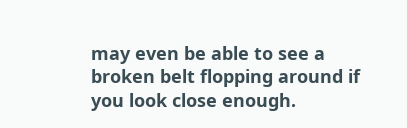may even be able to see a broken belt flopping around if you look close enough.